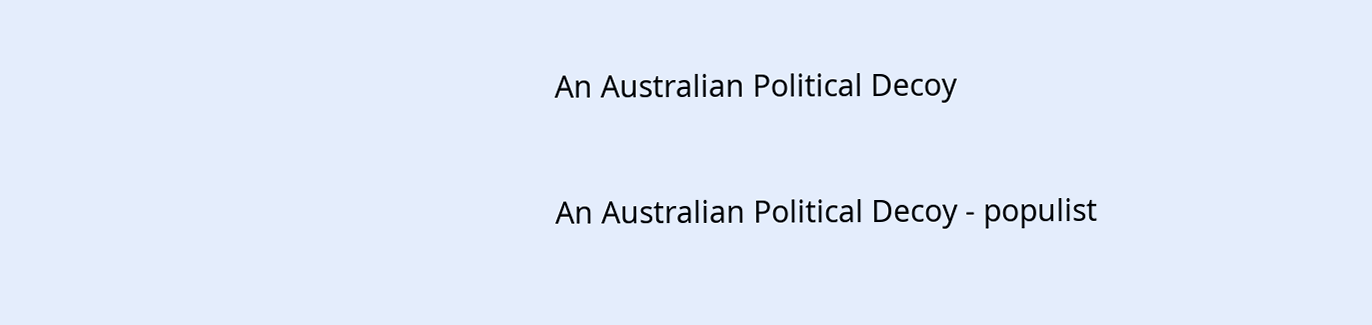An Australian Political Decoy


An Australian Political Decoy - populist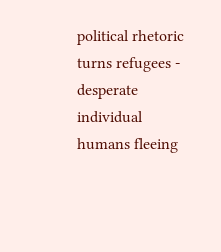political rhetoric turns refugees - desperate individual humans fleeing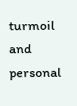turmoil and personal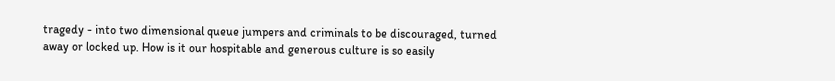tragedy - into two dimensional queue jumpers and criminals to be discouraged, turned away or locked up. How is it our hospitable and generous culture is so easily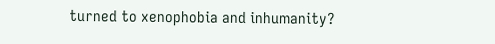turned to xenophobia and inhumanity?